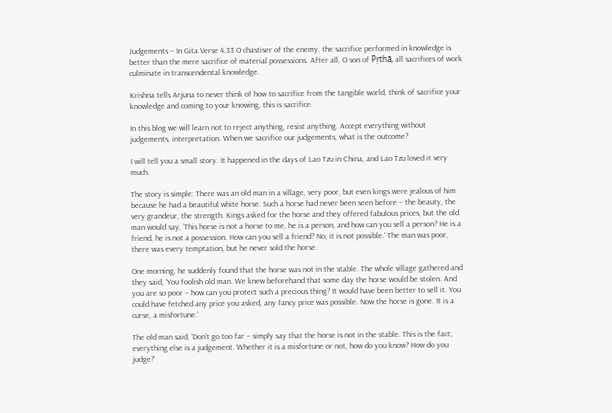Judgements – In Gita Verse 4.33 O chastiser of the enemy, the sacrifice performed in knowledge is better than the mere sacrifice of material possessions. After all, O son of Pṛthā, all sacrifices of work culminate in transcendental knowledge.

Krishna tells Arjuna to never think of how to sacrifice from the tangible world, think of sacrifice your knowledge and coming to your knowing, this is sacrifice.

In this blog we will learn not to reject anything, resist anything. Accept everything without judgements, interpretation. When we sacrifice our judgements, what is the outcome?

I will tell you a small story. It happened in the days of Lao Tzu in China, and Lao Tzu loved it very much.

The story is simple: There was an old man in a village, very poor, but even kings were jealous of him because he had a beautiful white horse. Such a horse had never been seen before – the beauty, the very grandeur, the strength. Kings asked for the horse and they offered fabulous prices, but the old man would say, ‘This horse is not a horse to me, he is a person, and how can you sell a person? He is a friend, he is not a possession. How can you sell a friend? No, it is not possible.’ The man was poor, there was every temptation, but he never sold the horse.

One morning, he suddenly found that the horse was not in the stable. The whole village gathered and they said, ‘You foolish old man. We knew beforehand that some day the horse would be stolen. And you are so poor – how can you protect such a precious thing? It would have been better to sell it. You could have fetched any price you asked, any fancy price was possible. Now the horse is gone. It is a curse, a misfortune.’

The old man said, ‘Don’t go too far – simply say that the horse is not in the stable. This is the fact; everything else is a judgement. Whether it is a misfortune or not, how do you know? How do you judge?’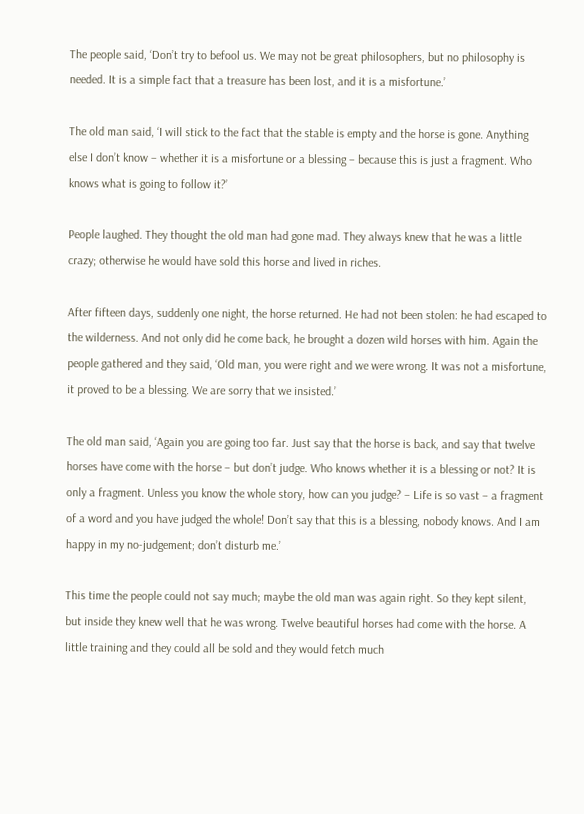The people said, ‘Don’t try to befool us. We may not be great philosophers, but no philosophy is needed. It is a simple fact that a treasure has been lost, and it is a misfortune.’

The old man said, ‘I will stick to the fact that the stable is empty and the horse is gone. Anything else I don’t know – whether it is a misfortune or a blessing – because this is just a fragment. Who knows what is going to follow it?’

People laughed. They thought the old man had gone mad. They always knew that he was a little crazy; otherwise he would have sold this horse and lived in riches.

After fifteen days, suddenly one night, the horse returned. He had not been stolen: he had escaped to the wilderness. And not only did he come back, he brought a dozen wild horses with him. Again the people gathered and they said, ‘Old man, you were right and we were wrong. It was not a misfortune, it proved to be a blessing. We are sorry that we insisted.’

The old man said, ‘Again you are going too far. Just say that the horse is back, and say that twelve horses have come with the horse – but don’t judge. Who knows whether it is a blessing or not? It is only a fragment. Unless you know the whole story, how can you judge? – Life is so vast – a fragment of a word and you have judged the whole! Don’t say that this is a blessing, nobody knows. And I am happy in my no-judgement; don’t disturb me.’

This time the people could not say much; maybe the old man was again right. So they kept silent, but inside they knew well that he was wrong. Twelve beautiful horses had come with the horse. A little training and they could all be sold and they would fetch much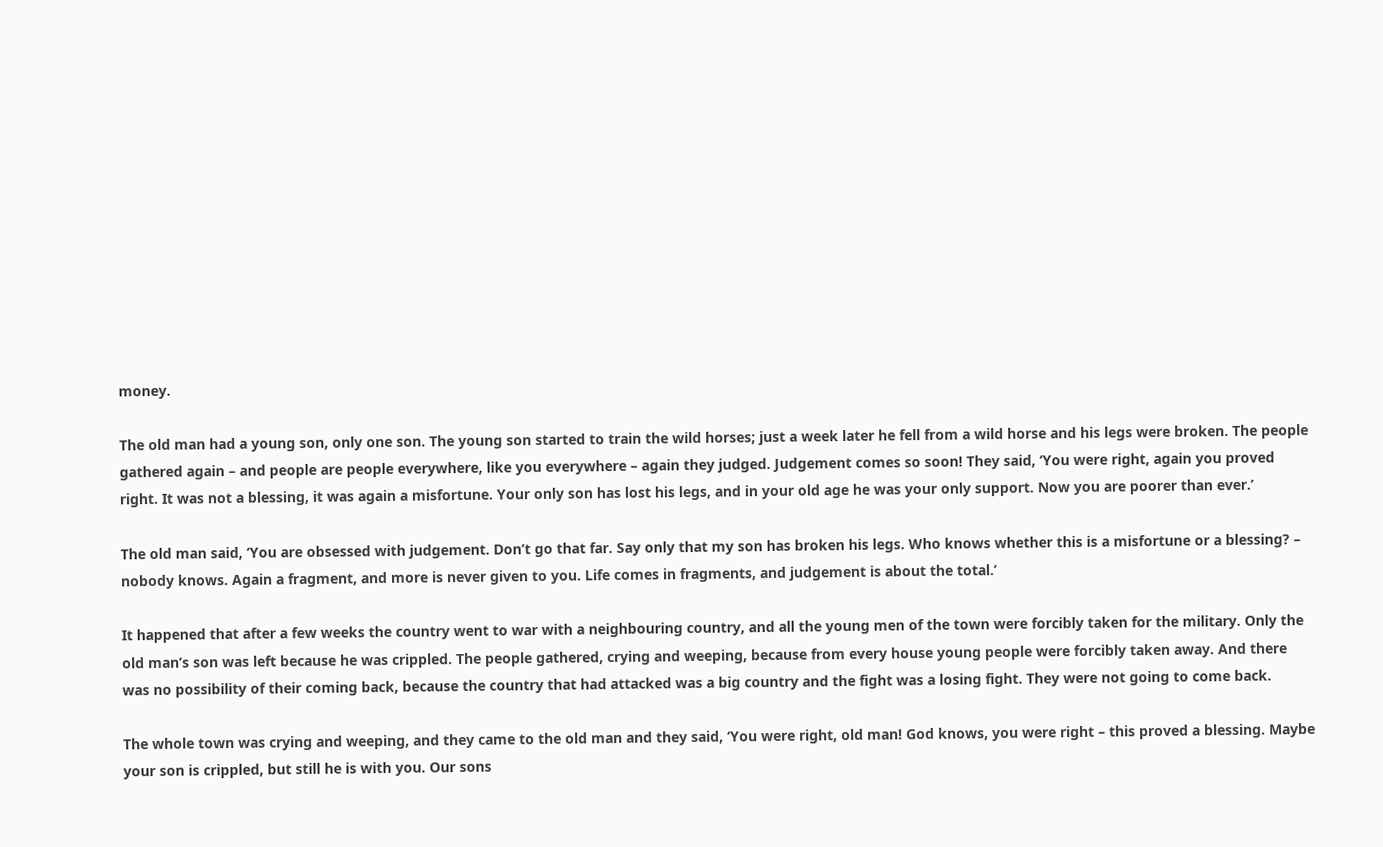money.

The old man had a young son, only one son. The young son started to train the wild horses; just a week later he fell from a wild horse and his legs were broken. The people gathered again – and people are people everywhere, like you everywhere – again they judged. Judgement comes so soon! They said, ‘You were right, again you proved right. It was not a blessing, it was again a misfortune. Your only son has lost his legs, and in your old age he was your only support. Now you are poorer than ever.’

The old man said, ‘You are obsessed with judgement. Don’t go that far. Say only that my son has broken his legs. Who knows whether this is a misfortune or a blessing? – nobody knows. Again a fragment, and more is never given to you. Life comes in fragments, and judgement is about the total.’

It happened that after a few weeks the country went to war with a neighbouring country, and all the young men of the town were forcibly taken for the military. Only the old man’s son was left because he was crippled. The people gathered, crying and weeping, because from every house young people were forcibly taken away. And there was no possibility of their coming back, because the country that had attacked was a big country and the fight was a losing fight. They were not going to come back.

The whole town was crying and weeping, and they came to the old man and they said, ‘You were right, old man! God knows, you were right – this proved a blessing. Maybe your son is crippled, but still he is with you. Our sons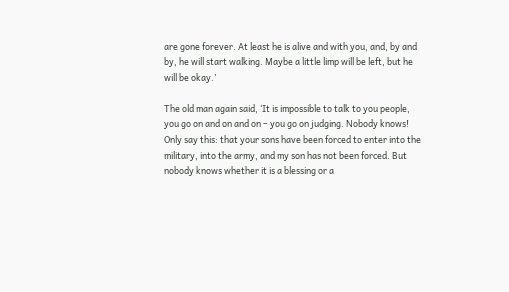are gone forever. At least he is alive and with you, and, by and by, he will start walking. Maybe a little limp will be left, but he will be okay.’

The old man again said, ‘It is impossible to talk to you people, you go on and on and on – you go on judging. Nobody knows! Only say this: that your sons have been forced to enter into the military, into the army, and my son has not been forced. But nobody knows whether it is a blessing or a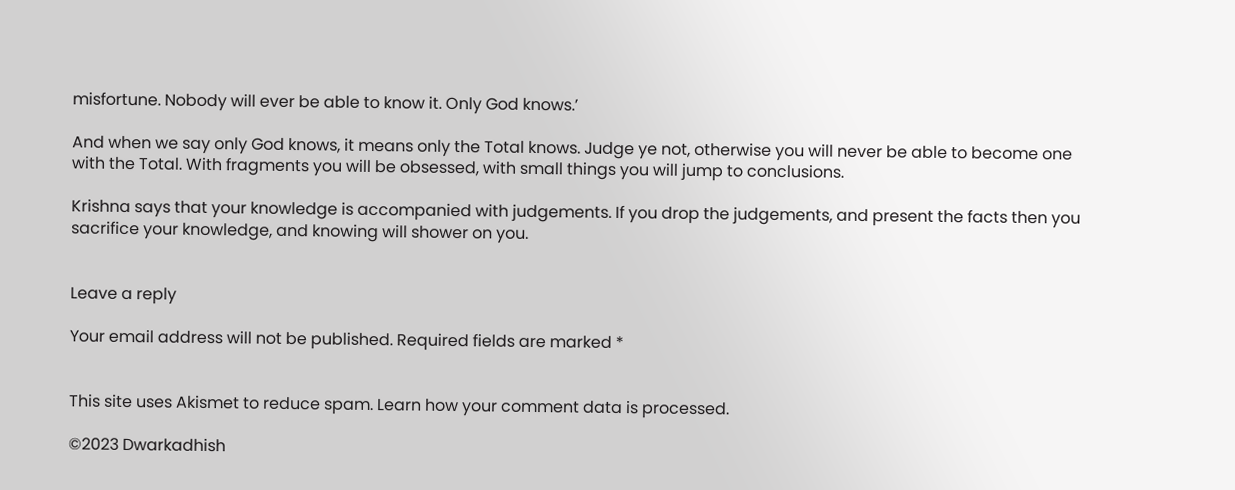misfortune. Nobody will ever be able to know it. Only God knows.’

And when we say only God knows, it means only the Total knows. Judge ye not, otherwise you will never be able to become one with the Total. With fragments you will be obsessed, with small things you will jump to conclusions.

Krishna says that your knowledge is accompanied with judgements. If you drop the judgements, and present the facts then you sacrifice your knowledge, and knowing will shower on you.


Leave a reply

Your email address will not be published. Required fields are marked *


This site uses Akismet to reduce spam. Learn how your comment data is processed.

©2023 Dwarkadhish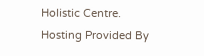Holistic Centre. Hosting Provided By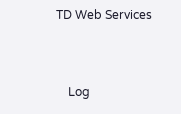TD Web Services


    Log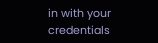in with your credentials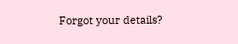Forgot your details?